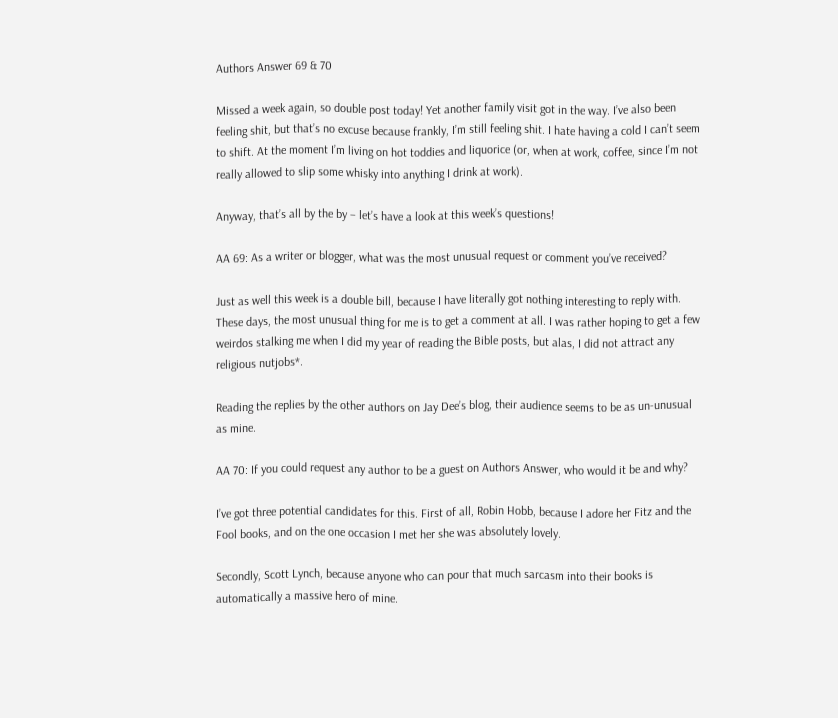Authors Answer 69 & 70

Missed a week again, so double post today! Yet another family visit got in the way. I’ve also been feeling shit, but that’s no excuse because frankly, I’m still feeling shit. I hate having a cold I can’t seem to shift. At the moment I’m living on hot toddies and liquorice (or, when at work, coffee, since I’m not really allowed to slip some whisky into anything I drink at work).

Anyway, that’s all by the by – let’s have a look at this week’s questions!

AA 69: As a writer or blogger, what was the most unusual request or comment you’ve received?

Just as well this week is a double bill, because I have literally got nothing interesting to reply with. These days, the most unusual thing for me is to get a comment at all. I was rather hoping to get a few weirdos stalking me when I did my year of reading the Bible posts, but alas, I did not attract any religious nutjobs*.

Reading the replies by the other authors on Jay Dee’s blog, their audience seems to be as un-unusual as mine.

AA 70: If you could request any author to be a guest on Authors Answer, who would it be and why?

I’ve got three potential candidates for this. First of all, Robin Hobb, because I adore her Fitz and the Fool books, and on the one occasion I met her she was absolutely lovely.

Secondly, Scott Lynch, because anyone who can pour that much sarcasm into their books is automatically a massive hero of mine.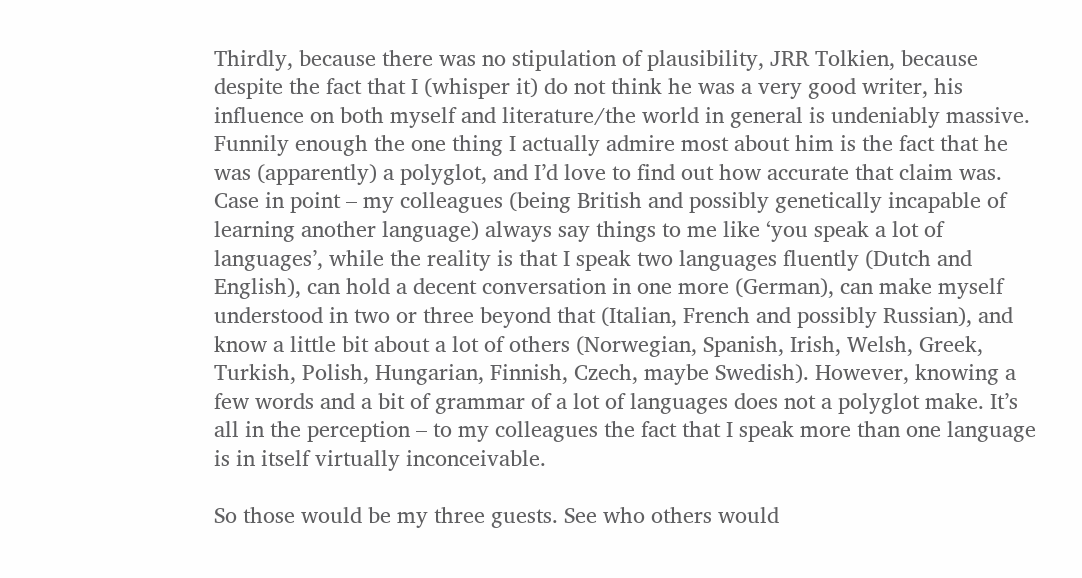Thirdly, because there was no stipulation of plausibility, JRR Tolkien, because despite the fact that I (whisper it) do not think he was a very good writer, his influence on both myself and literature/the world in general is undeniably massive. Funnily enough the one thing I actually admire most about him is the fact that he was (apparently) a polyglot, and I’d love to find out how accurate that claim was. Case in point – my colleagues (being British and possibly genetically incapable of learning another language) always say things to me like ‘you speak a lot of languages’, while the reality is that I speak two languages fluently (Dutch and English), can hold a decent conversation in one more (German), can make myself understood in two or three beyond that (Italian, French and possibly Russian), and know a little bit about a lot of others (Norwegian, Spanish, Irish, Welsh, Greek, Turkish, Polish, Hungarian, Finnish, Czech, maybe Swedish). However, knowing a few words and a bit of grammar of a lot of languages does not a polyglot make. It’s all in the perception – to my colleagues the fact that I speak more than one language is in itself virtually inconceivable.

So those would be my three guests. See who others would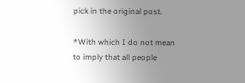pick in the original post.

*With which I do not mean to imply that all people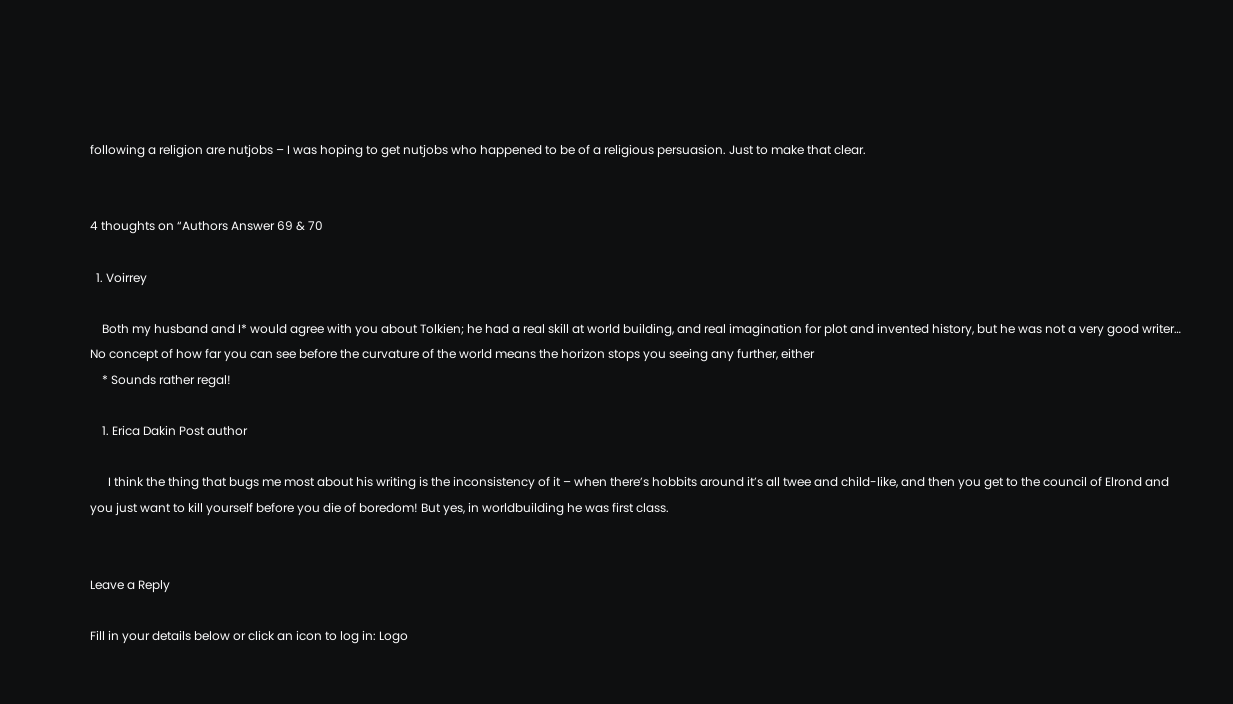following a religion are nutjobs – I was hoping to get nutjobs who happened to be of a religious persuasion. Just to make that clear.


4 thoughts on “Authors Answer 69 & 70

  1. Voirrey

    Both my husband and I* would agree with you about Tolkien; he had a real skill at world building, and real imagination for plot and invented history, but he was not a very good writer… No concept of how far you can see before the curvature of the world means the horizon stops you seeing any further, either
    * Sounds rather regal!

    1. Erica Dakin Post author

      I think the thing that bugs me most about his writing is the inconsistency of it – when there’s hobbits around it’s all twee and child-like, and then you get to the council of Elrond and you just want to kill yourself before you die of boredom! But yes, in worldbuilding he was first class.


Leave a Reply

Fill in your details below or click an icon to log in: Logo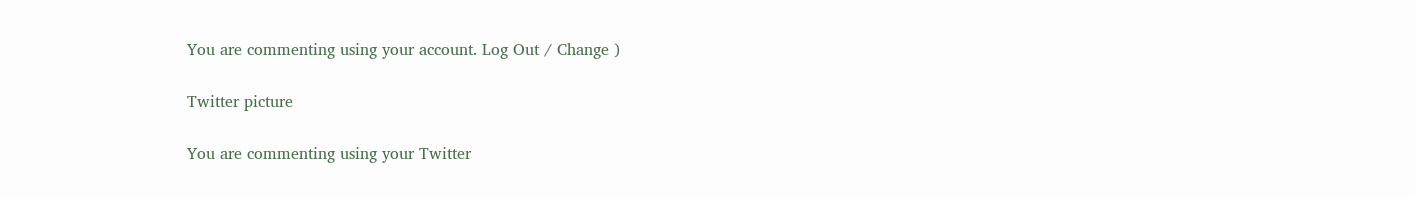You are commenting using your account. Log Out / Change )

Twitter picture

You are commenting using your Twitter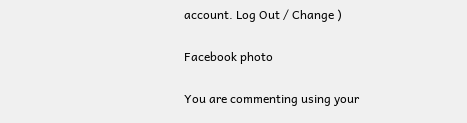account. Log Out / Change )

Facebook photo

You are commenting using your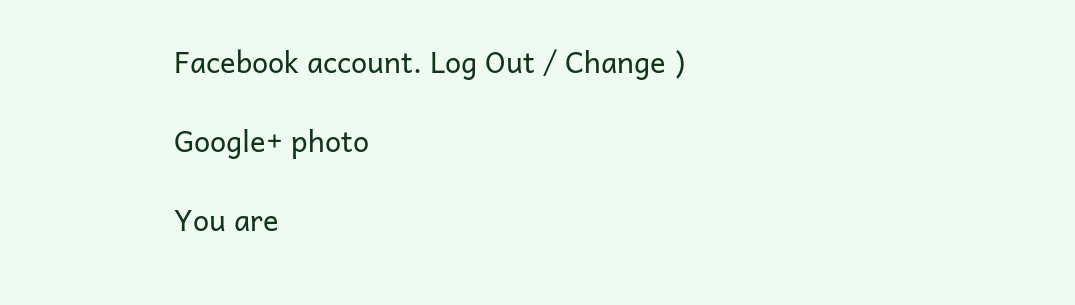Facebook account. Log Out / Change )

Google+ photo

You are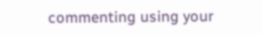commenting using your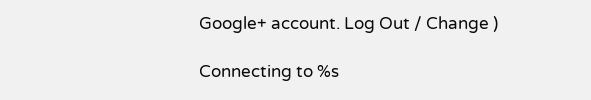Google+ account. Log Out / Change )

Connecting to %s